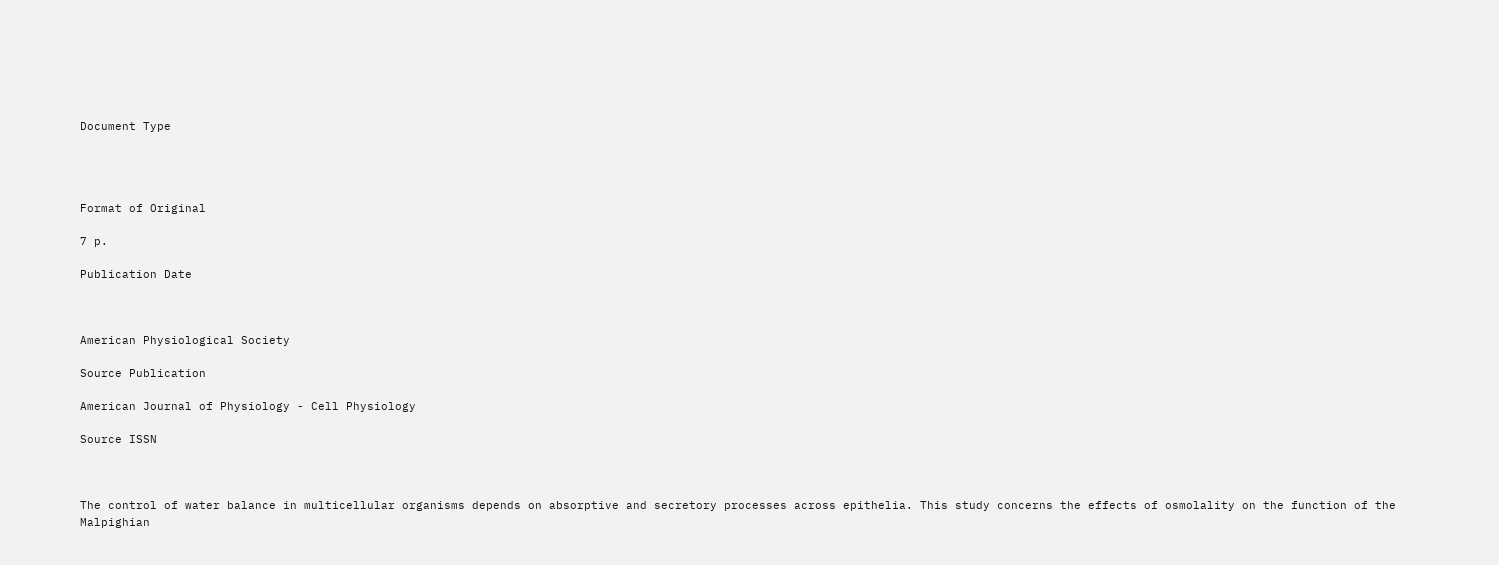Document Type




Format of Original

7 p.

Publication Date



American Physiological Society

Source Publication

American Journal of Physiology - Cell Physiology

Source ISSN



The control of water balance in multicellular organisms depends on absorptive and secretory processes across epithelia. This study concerns the effects of osmolality on the function of the Malpighian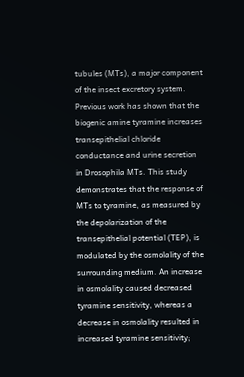tubules (MTs), a major component of the insect excretory system. Previous work has shown that the biogenic amine tyramine increases transepithelial chloride conductance and urine secretion in Drosophila MTs. This study demonstrates that the response of MTs to tyramine, as measured by the depolarization of the transepithelial potential (TEP), is modulated by the osmolality of the surrounding medium. An increase in osmolality caused decreased tyramine sensitivity, whereas a decrease in osmolality resulted in increased tyramine sensitivity;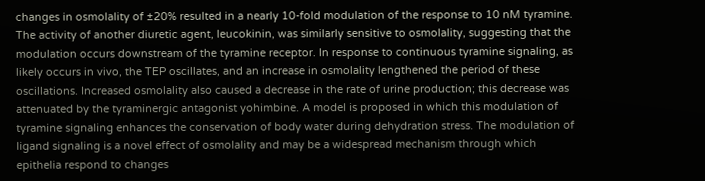changes in osmolality of ±20% resulted in a nearly 10-fold modulation of the response to 10 nM tyramine. The activity of another diuretic agent, leucokinin, was similarly sensitive to osmolality, suggesting that the modulation occurs downstream of the tyramine receptor. In response to continuous tyramine signaling, as likely occurs in vivo, the TEP oscillates, and an increase in osmolality lengthened the period of these oscillations. Increased osmolality also caused a decrease in the rate of urine production; this decrease was attenuated by the tyraminergic antagonist yohimbine. A model is proposed in which this modulation of tyramine signaling enhances the conservation of body water during dehydration stress. The modulation of ligand signaling is a novel effect of osmolality and may be a widespread mechanism through which epithelia respond to changes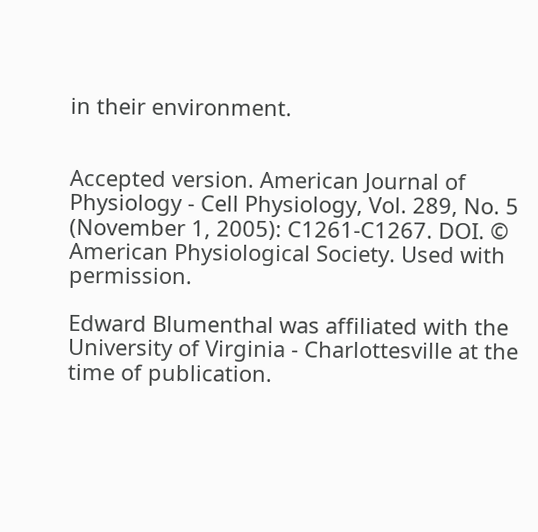in their environment.


Accepted version. American Journal of Physiology - Cell Physiology, Vol. 289, No. 5 (November 1, 2005): C1261-C1267. DOI. © American Physiological Society. Used with permission.

Edward Blumenthal was affiliated with the University of Virginia - Charlottesville at the time of publication.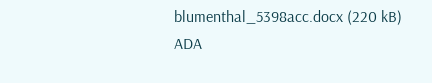blumenthal_5398acc.docx (220 kB)
ADA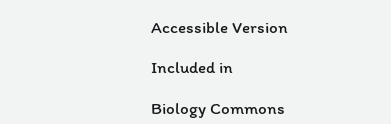Accessible Version

Included in

Biology Commons